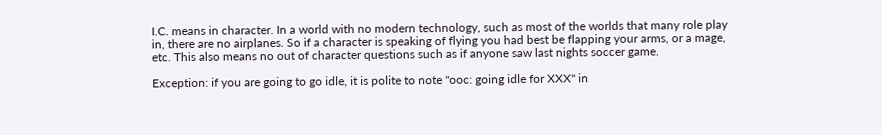I.C. means in character. In a world with no modern technology, such as most of the worlds that many role play in, there are no airplanes. So if a character is speaking of flying you had best be flapping your arms, or a mage, etc. This also means no out of character questions such as if anyone saw last nights soccer game.

Exception: if you are going to go idle, it is polite to note "ooc: going idle for XXX" in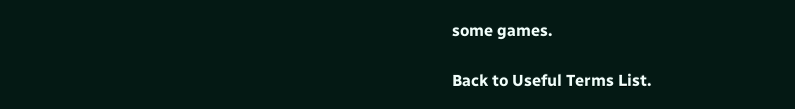some games.

Back to Useful Terms List.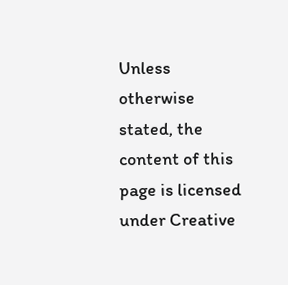Unless otherwise stated, the content of this page is licensed under Creative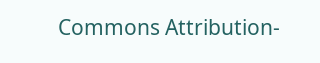Commons Attribution-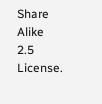Share Alike 2.5 License.